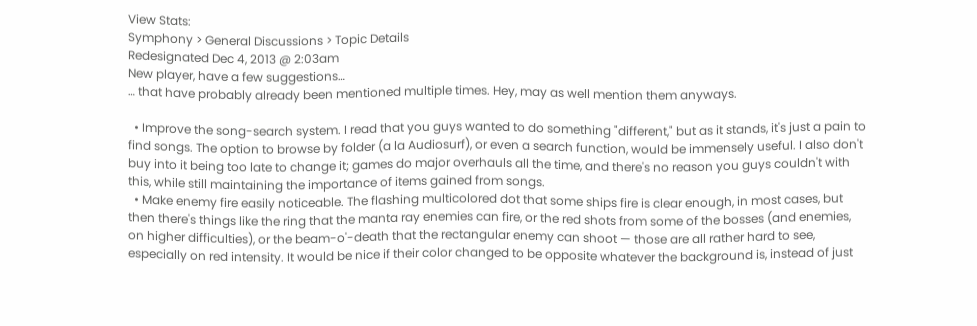View Stats:
Symphony > General Discussions > Topic Details
Redesignated Dec 4, 2013 @ 2:03am
New player, have a few suggestions…
… that have probably already been mentioned multiple times. Hey, may as well mention them anyways.

  • Improve the song-search system. I read that you guys wanted to do something "different," but as it stands, it's just a pain to find songs. The option to browse by folder (a la Audiosurf), or even a search function, would be immensely useful. I also don't buy into it being too late to change it; games do major overhauls all the time, and there's no reason you guys couldn't with this, while still maintaining the importance of items gained from songs.
  • Make enemy fire easily noticeable. The flashing multicolored dot that some ships fire is clear enough, in most cases, but then there's things like the ring that the manta ray enemies can fire, or the red shots from some of the bosses (and enemies, on higher difficulties), or the beam-o'-death that the rectangular enemy can shoot — those are all rather hard to see, especially on red intensity. It would be nice if their color changed to be opposite whatever the background is, instead of just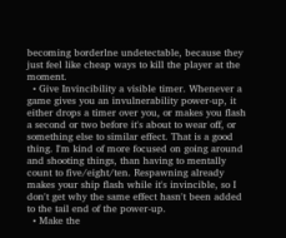becoming borderlne undetectable, because they just feel like cheap ways to kill the player at the moment.
  • Give Invincibility a visible timer. Whenever a game gives you an invulnerability power-up, it either drops a timer over you, or makes you flash a second or two before it's about to wear off, or something else to similar effect. That is a good thing. I'm kind of more focused on going around and shooting things, than having to mentally count to five/eight/ten. Respawning already makes your ship flash while it's invincible, so I don't get why the same effect hasn't been added to the tail end of the power-up.
  • Make the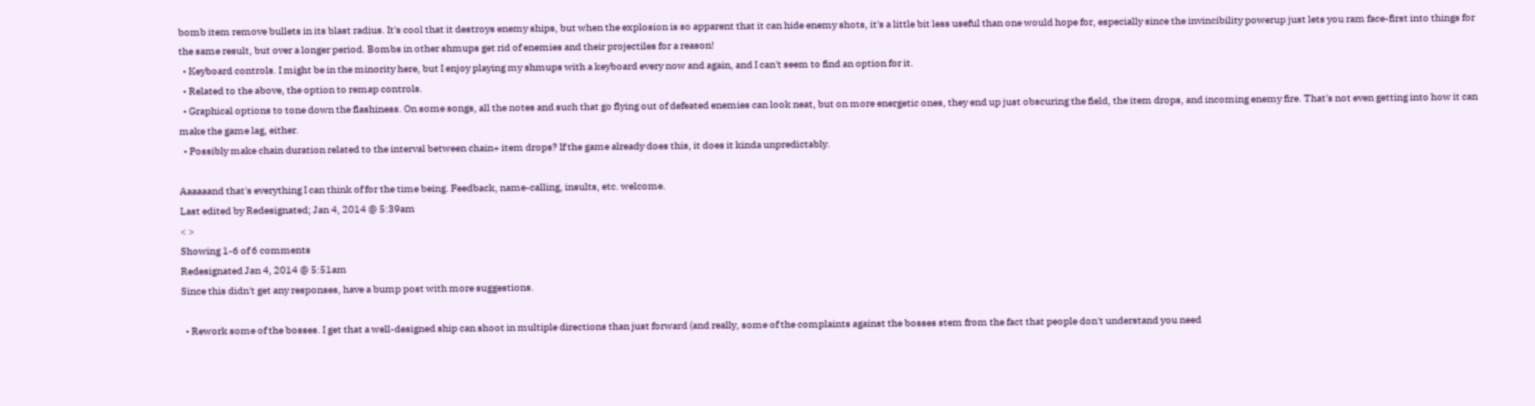bomb item remove bullets in its blast radius. It's cool that it destroys enemy ships, but when the explosion is so apparent that it can hide enemy shots, it's a little bit less useful than one would hope for, especially since the invincibility powerup just lets you ram face-first into things for the same result, but over a longer period. Bombs in other shmups get rid of enemies and their projectiles for a reason!
  • Keyboard controls. I might be in the minority here, but I enjoy playing my shmups with a keyboard every now and again, and I can't seem to find an option for it.
  • Related to the above, the option to remap controls.
  • Graphical options to tone down the flashiness. On some songs, all the notes and such that go flying out of defeated enemies can look neat, but on more energetic ones, they end up just obscuring the field, the item drops, and incoming enemy fire. That's not even getting into how it can make the game lag, either.
  • Possibly make chain duration related to the interval between chain+ item drops? If the game already does this, it does it kinda unpredictably.

Aaaaaand that's everything I can think of for the time being. Feedback, name-calling, insults, etc. welcome.
Last edited by Redesignated; Jan 4, 2014 @ 5:39am
< >
Showing 1-6 of 6 comments
Redesignated Jan 4, 2014 @ 5:51am
Since this didn't get any responses, have a bump post with more suggestions.

  • Rework some of the bosses. I get that a well-designed ship can shoot in multiple directions than just forward (and really, some of the complaints against the bosses stem from the fact that people don't understand you need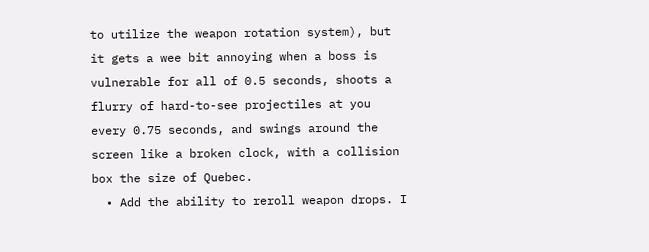to utilize the weapon rotation system), but it gets a wee bit annoying when a boss is vulnerable for all of 0.5 seconds, shoots a flurry of hard-to-see projectiles at you every 0.75 seconds, and swings around the screen like a broken clock, with a collision box the size of Quebec.
  • Add the ability to reroll weapon drops. I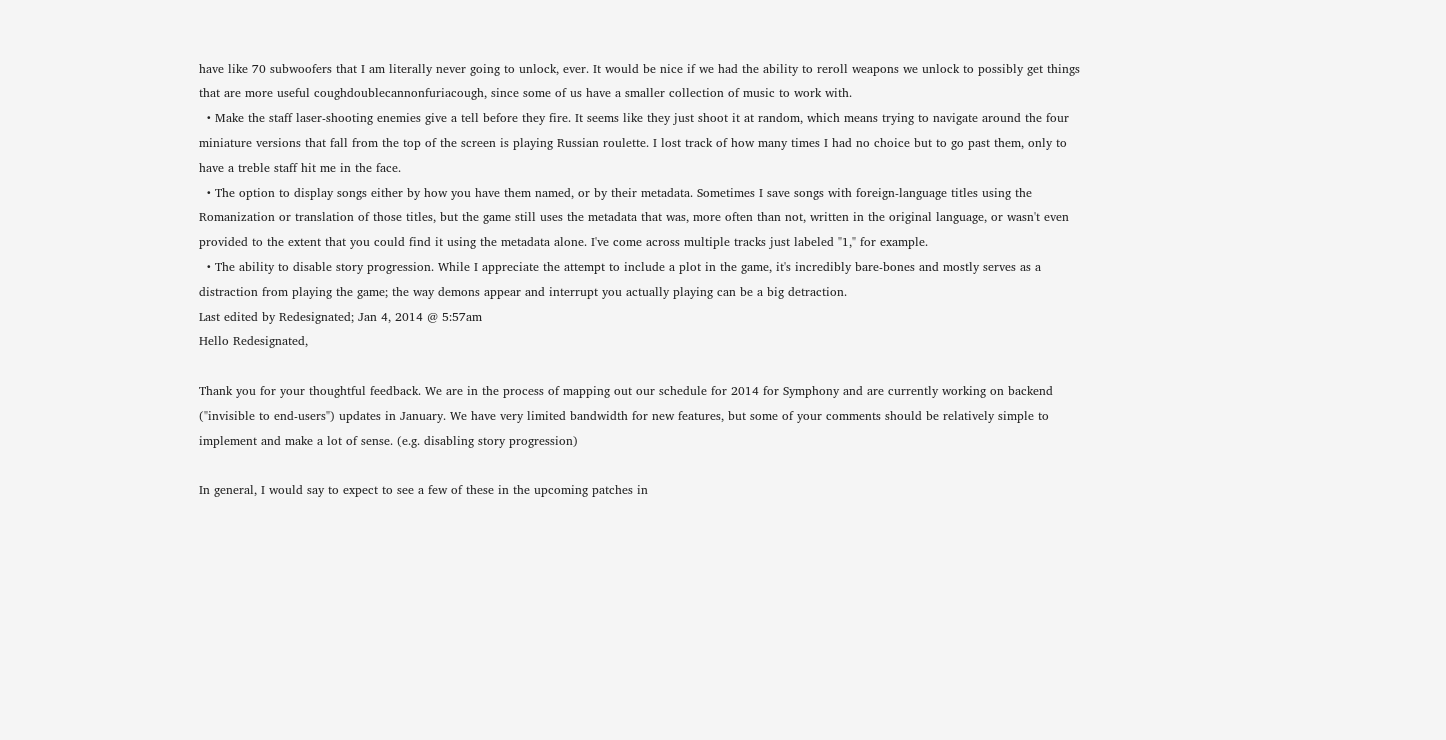have like 70 subwoofers that I am literally never going to unlock, ever. It would be nice if we had the ability to reroll weapons we unlock to possibly get things that are more useful coughdoublecannonfuriacough, since some of us have a smaller collection of music to work with.
  • Make the staff laser-shooting enemies give a tell before they fire. It seems like they just shoot it at random, which means trying to navigate around the four miniature versions that fall from the top of the screen is playing Russian roulette. I lost track of how many times I had no choice but to go past them, only to have a treble staff hit me in the face.
  • The option to display songs either by how you have them named, or by their metadata. Sometimes I save songs with foreign-language titles using the Romanization or translation of those titles, but the game still uses the metadata that was, more often than not, written in the original language, or wasn't even provided to the extent that you could find it using the metadata alone. I've come across multiple tracks just labeled "1," for example.
  • The ability to disable story progression. While I appreciate the attempt to include a plot in the game, it's incredibly bare-bones and mostly serves as a distraction from playing the game; the way demons appear and interrupt you actually playing can be a big detraction.
Last edited by Redesignated; Jan 4, 2014 @ 5:57am
Hello Redesignated,

Thank you for your thoughtful feedback. We are in the process of mapping out our schedule for 2014 for Symphony and are currently working on backend ("invisible to end-users") updates in January. We have very limited bandwidth for new features, but some of your comments should be relatively simple to implement and make a lot of sense. (e.g. disabling story progression)

In general, I would say to expect to see a few of these in the upcoming patches in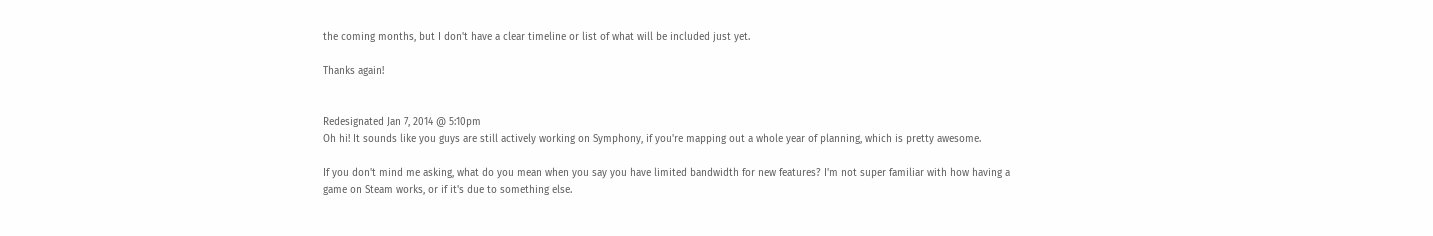the coming months, but I don't have a clear timeline or list of what will be included just yet.

Thanks again!


Redesignated Jan 7, 2014 @ 5:10pm
Oh hi! It sounds like you guys are still actively working on Symphony, if you're mapping out a whole year of planning, which is pretty awesome.

If you don't mind me asking, what do you mean when you say you have limited bandwidth for new features? I'm not super familiar with how having a game on Steam works, or if it's due to something else.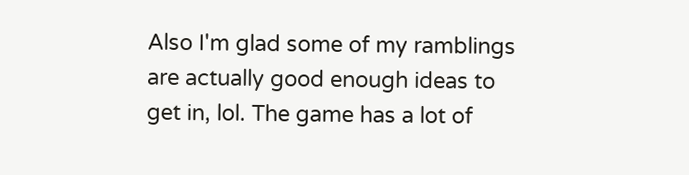Also I'm glad some of my ramblings are actually good enough ideas to get in, lol. The game has a lot of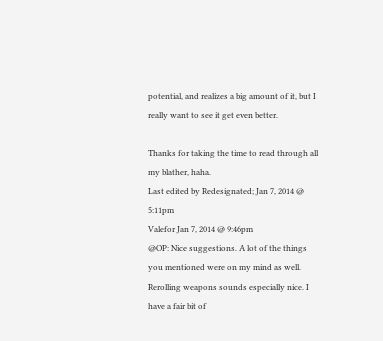potential, and realizes a big amount of it, but I really want to see it get even better.

Thanks for taking the time to read through all my blather, haha.
Last edited by Redesignated; Jan 7, 2014 @ 5:11pm
Valefor Jan 7, 2014 @ 9:46pm
@OP: Nice suggestions. A lot of the things you mentioned were on my mind as well. Rerolling weapons sounds especially nice. I have a fair bit of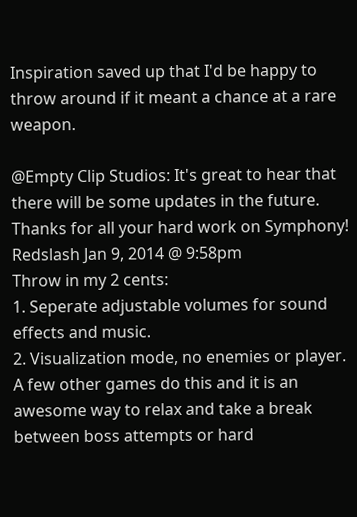Inspiration saved up that I'd be happy to throw around if it meant a chance at a rare weapon.

@Empty Clip Studios: It's great to hear that there will be some updates in the future. Thanks for all your hard work on Symphony!
Redslash Jan 9, 2014 @ 9:58pm
Throw in my 2 cents:
1. Seperate adjustable volumes for sound effects and music.
2. Visualization mode, no enemies or player. A few other games do this and it is an awesome way to relax and take a break between boss attempts or hard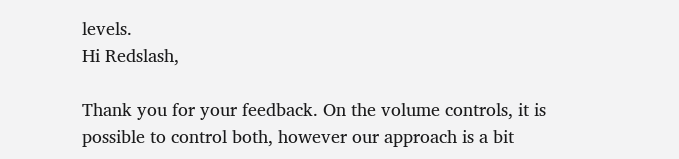levels.
Hi Redslash,

Thank you for your feedback. On the volume controls, it is possible to control both, however our approach is a bit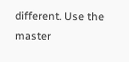different. Use the master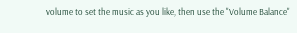volume to set the music as you like, then use the "Volume Balance"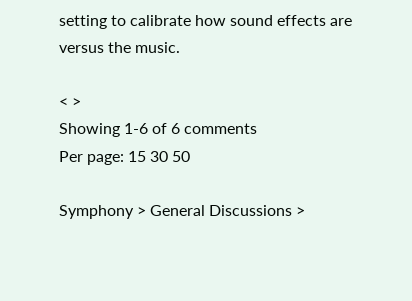setting to calibrate how sound effects are versus the music.

< >
Showing 1-6 of 6 comments
Per page: 15 30 50

Symphony > General Discussions >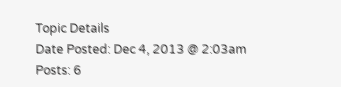Topic Details
Date Posted: Dec 4, 2013 @ 2:03am
Posts: 6